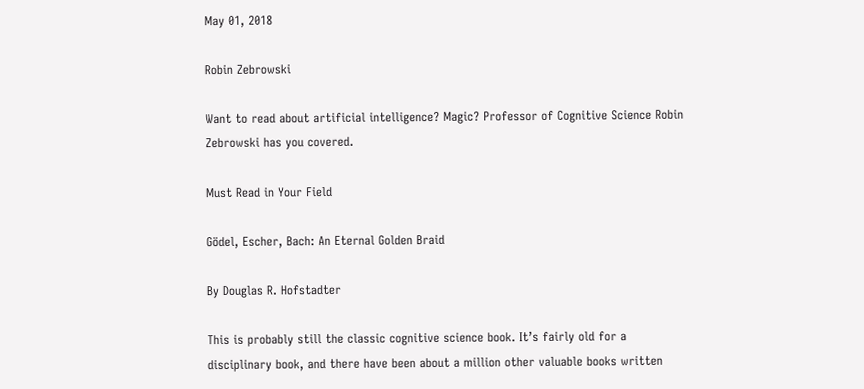May 01, 2018

Robin Zebrowski

Want to read about artificial intelligence? Magic? Professor of Cognitive Science Robin Zebrowski has you covered.

Must Read in Your Field

Gödel, Escher, Bach: An Eternal Golden Braid

By Douglas R. Hofstadter

This is probably still the classic cognitive science book. It’s fairly old for a disciplinary book, and there have been about a million other valuable books written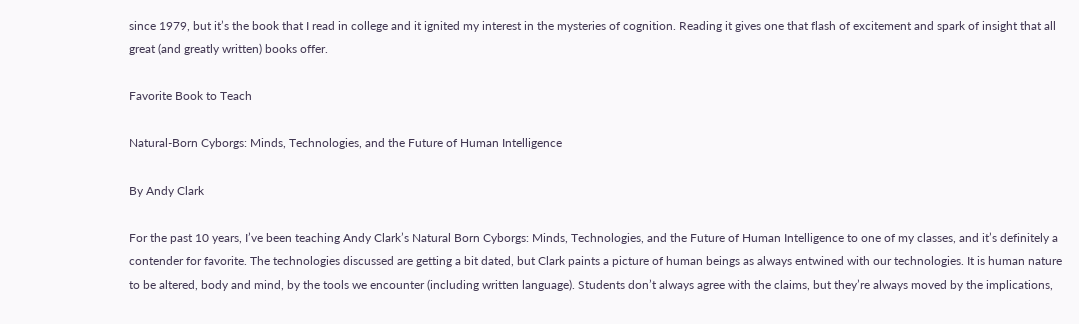since 1979, but it’s the book that I read in college and it ignited my interest in the mysteries of cognition. Reading it gives one that flash of excitement and spark of insight that all great (and greatly written) books offer.

Favorite Book to Teach

Natural-Born Cyborgs: Minds, Technologies, and the Future of Human Intelligence

By Andy Clark

For the past 10 years, I’ve been teaching Andy Clark’s Natural Born Cyborgs: Minds, Technologies, and the Future of Human Intelligence to one of my classes, and it’s definitely a contender for favorite. The technologies discussed are getting a bit dated, but Clark paints a picture of human beings as always entwined with our technologies. It is human nature to be altered, body and mind, by the tools we encounter (including written language). Students don’t always agree with the claims, but they’re always moved by the implications,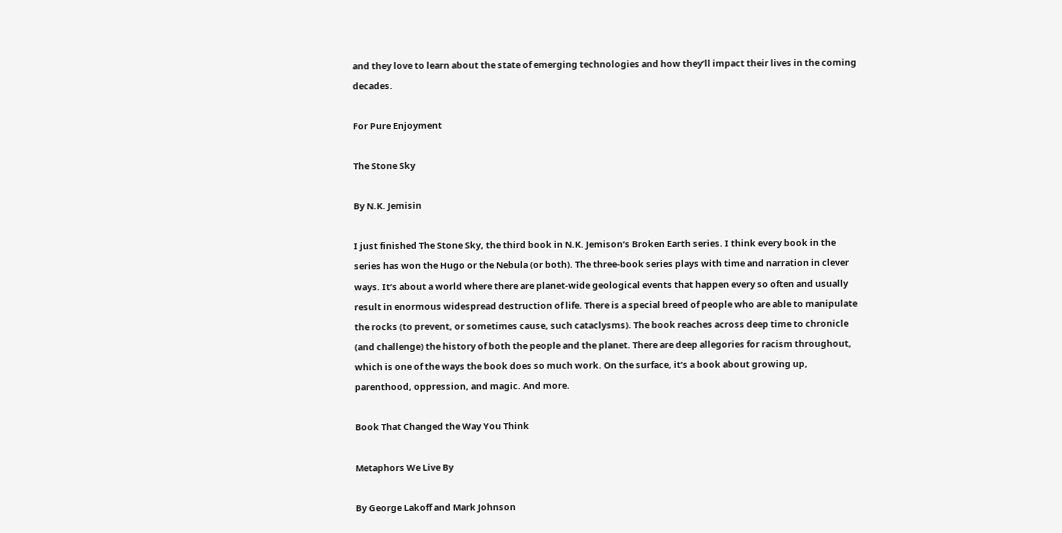and they love to learn about the state of emerging technologies and how they’ll impact their lives in the coming decades.

For Pure Enjoyment

The Stone Sky

By N.K. Jemisin

I just finished The Stone Sky, the third book in N.K. Jemison’s Broken Earth series. I think every book in the series has won the Hugo or the Nebula (or both). The three-book series plays with time and narration in clever ways. It’s about a world where there are planet-wide geological events that happen every so often and usually result in enormous widespread destruction of life. There is a special breed of people who are able to manipulate the rocks (to prevent, or sometimes cause, such cataclysms). The book reaches across deep time to chronicle (and challenge) the history of both the people and the planet. There are deep allegories for racism throughout, which is one of the ways the book does so much work. On the surface, it’s a book about growing up, parenthood, oppression, and magic. And more.

Book That Changed the Way You Think

Metaphors We Live By

By George Lakoff and Mark Johnson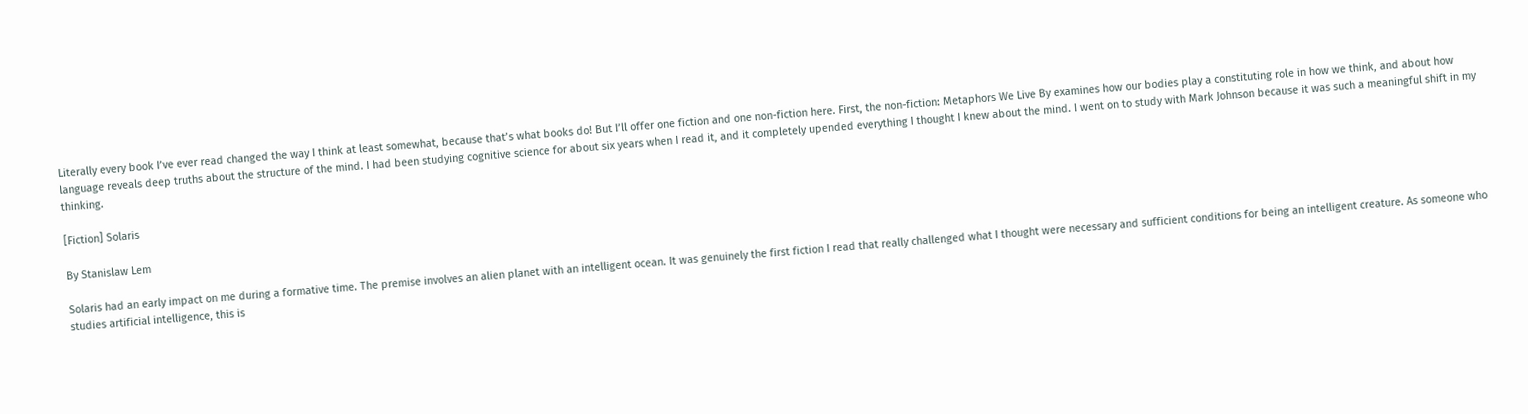Literally every book I’ve ever read changed the way I think at least somewhat, because that’s what books do! But I’ll offer one fiction and one non-fiction here. First, the non-fiction: Metaphors We Live By examines how our bodies play a constituting role in how we think, and about how language reveals deep truths about the structure of the mind. I had been studying cognitive science for about six years when I read it, and it completely upended everything I thought I knew about the mind. I went on to study with Mark Johnson because it was such a meaningful shift in my thinking.

[Fiction] Solaris

By Stanislaw Lem

Solaris had an early impact on me during a formative time. The premise involves an alien planet with an intelligent ocean. It was genuinely the first fiction I read that really challenged what I thought were necessary and sufficient conditions for being an intelligent creature. As someone who studies artificial intelligence, this is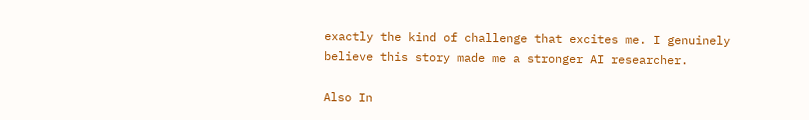exactly the kind of challenge that excites me. I genuinely believe this story made me a stronger AI researcher.

Also In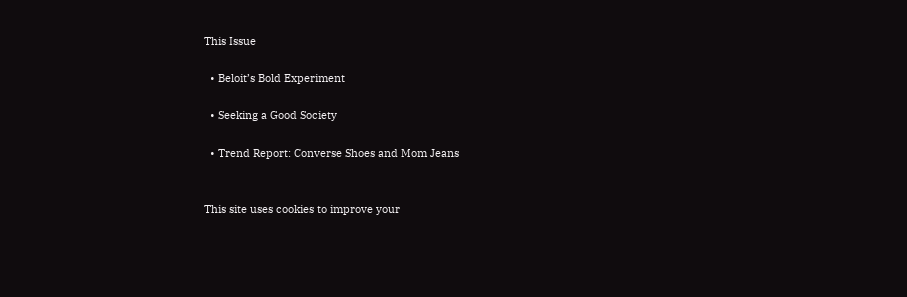This Issue

  • Beloit’s Bold Experiment

  • Seeking a Good Society

  • Trend Report: Converse Shoes and Mom Jeans


This site uses cookies to improve your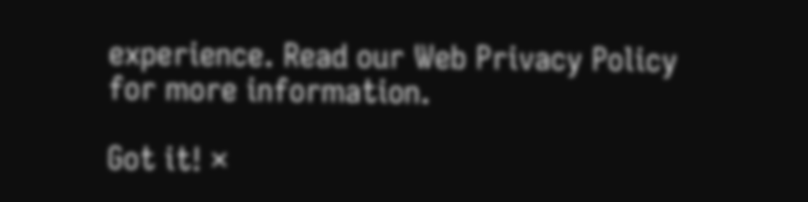experience. Read our Web Privacy Policy for more information.

Got it! ×